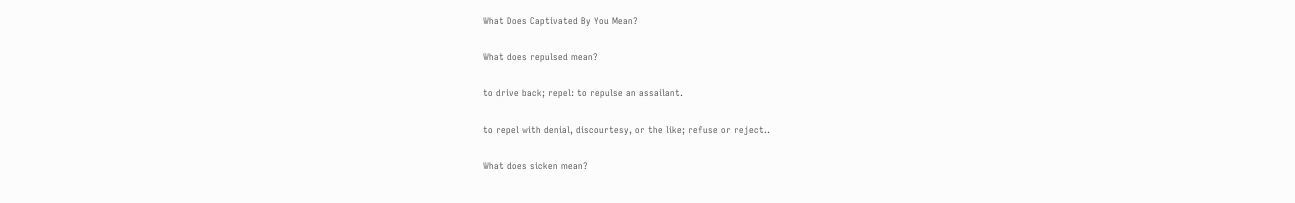What Does Captivated By You Mean?

What does repulsed mean?

to drive back; repel: to repulse an assailant.

to repel with denial, discourtesy, or the like; refuse or reject..

What does sicken mean?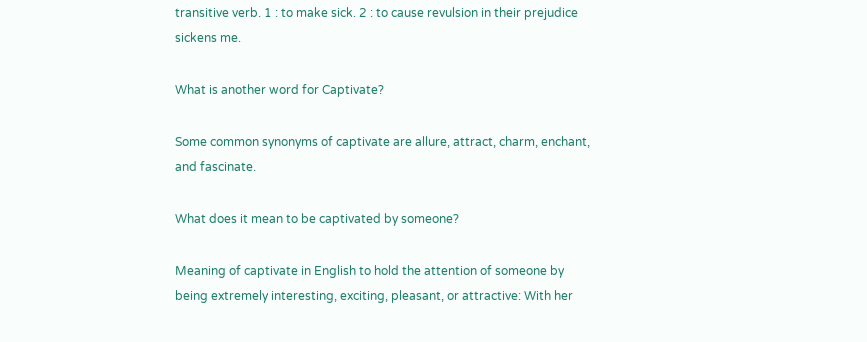transitive verb. 1 : to make sick. 2 : to cause revulsion in their prejudice sickens me.

What is another word for Captivate?

Some common synonyms of captivate are allure, attract, charm, enchant, and fascinate.

What does it mean to be captivated by someone?

Meaning of captivate in English to hold the attention of someone by being extremely interesting, exciting, pleasant, or attractive: With her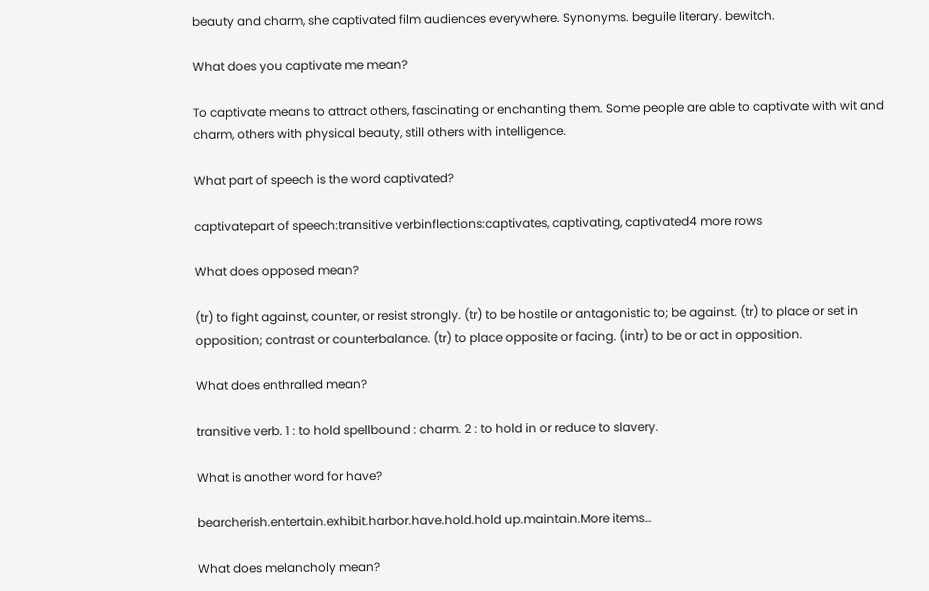beauty and charm, she captivated film audiences everywhere. Synonyms. beguile literary. bewitch.

What does you captivate me mean?

To captivate means to attract others, fascinating or enchanting them. Some people are able to captivate with wit and charm, others with physical beauty, still others with intelligence.

What part of speech is the word captivated?

captivatepart of speech:transitive verbinflections:captivates, captivating, captivated4 more rows

What does opposed mean?

(tr) to fight against, counter, or resist strongly. (tr) to be hostile or antagonistic to; be against. (tr) to place or set in opposition; contrast or counterbalance. (tr) to place opposite or facing. (intr) to be or act in opposition.

What does enthralled mean?

transitive verb. 1 : to hold spellbound : charm. 2 : to hold in or reduce to slavery.

What is another word for have?

bearcherish.entertain.exhibit.harbor.have.hold.hold up.maintain.More items…

What does melancholy mean?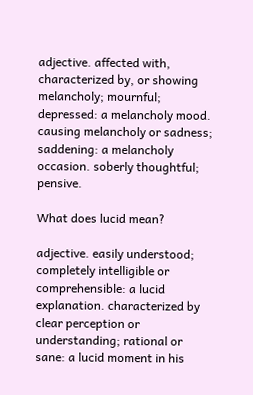adjective. affected with, characterized by, or showing melancholy; mournful; depressed: a melancholy mood. causing melancholy or sadness; saddening: a melancholy occasion. soberly thoughtful; pensive.

What does lucid mean?

adjective. easily understood; completely intelligible or comprehensible: a lucid explanation. characterized by clear perception or understanding; rational or sane: a lucid moment in his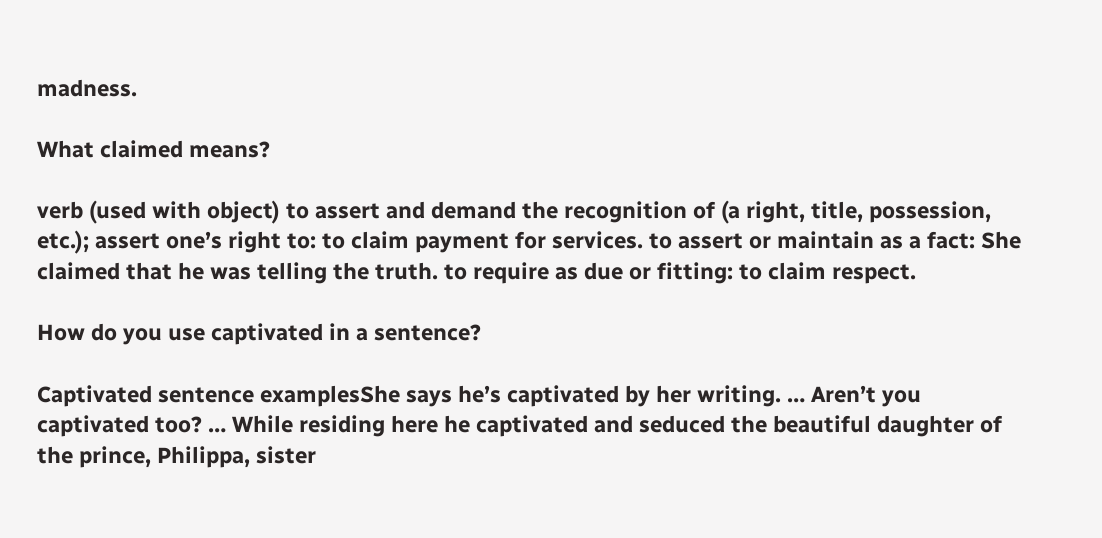madness.

What claimed means?

verb (used with object) to assert and demand the recognition of (a right, title, possession, etc.); assert one’s right to: to claim payment for services. to assert or maintain as a fact: She claimed that he was telling the truth. to require as due or fitting: to claim respect.

How do you use captivated in a sentence?

Captivated sentence examplesShe says he’s captivated by her writing. … Aren’t you captivated too? … While residing here he captivated and seduced the beautiful daughter of the prince, Philippa, sister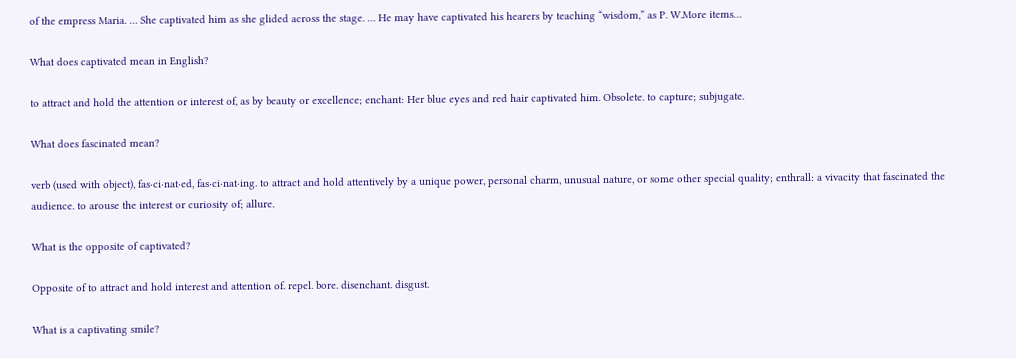of the empress Maria. … She captivated him as she glided across the stage. … He may have captivated his hearers by teaching “wisdom,” as P. W.More items…

What does captivated mean in English?

to attract and hold the attention or interest of, as by beauty or excellence; enchant: Her blue eyes and red hair captivated him. Obsolete. to capture; subjugate.

What does fascinated mean?

verb (used with object), fas·ci·nat·ed, fas·ci·nat·ing. to attract and hold attentively by a unique power, personal charm, unusual nature, or some other special quality; enthrall: a vivacity that fascinated the audience. to arouse the interest or curiosity of; allure.

What is the opposite of captivated?

Opposite of to attract and hold interest and attention of. repel. bore. disenchant. disgust.

What is a captivating smile?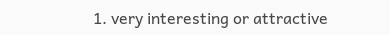1. very interesting or attractive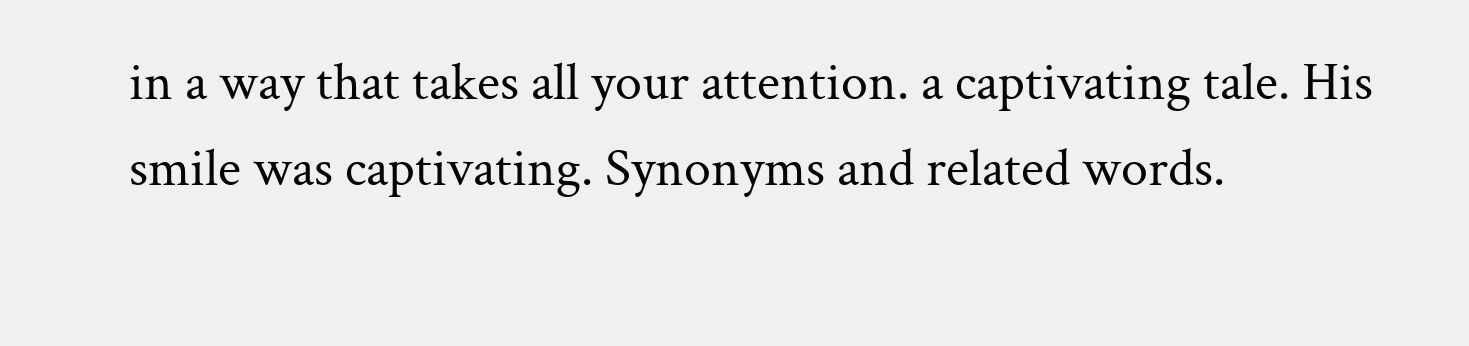in a way that takes all your attention. a captivating tale. His smile was captivating. Synonyms and related words.